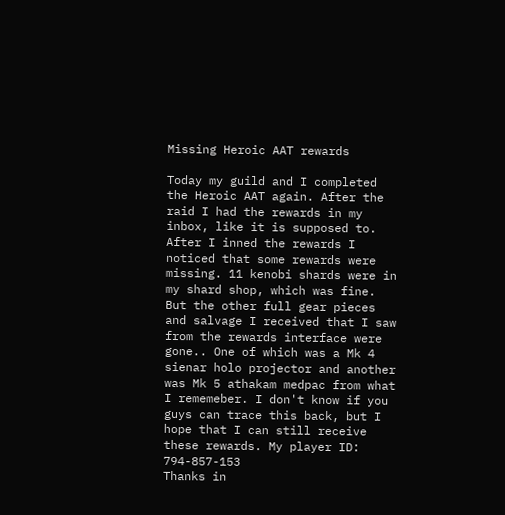Missing Heroic AAT rewards

Today my guild and I completed the Heroic AAT again. After the raid I had the rewards in my inbox, like it is supposed to. After I inned the rewards I noticed that some rewards were missing. 11 kenobi shards were in my shard shop, which was fine. But the other full gear pieces and salvage I received that I saw from the rewards interface were gone.. One of which was a Mk 4 sienar holo projector and another was Mk 5 athakam medpac from what I rememeber. I don't know if you guys can trace this back, but I hope that I can still receive these rewards. My player ID: 794-857-153
Thanks in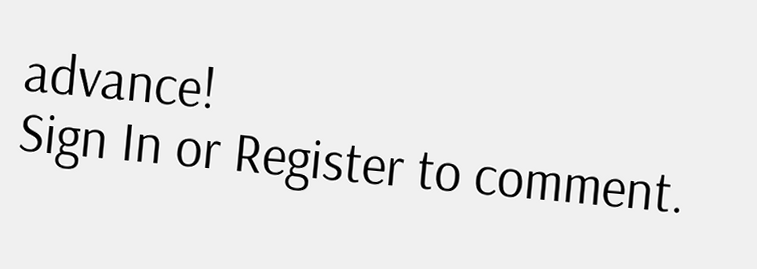advance!
Sign In or Register to comment.